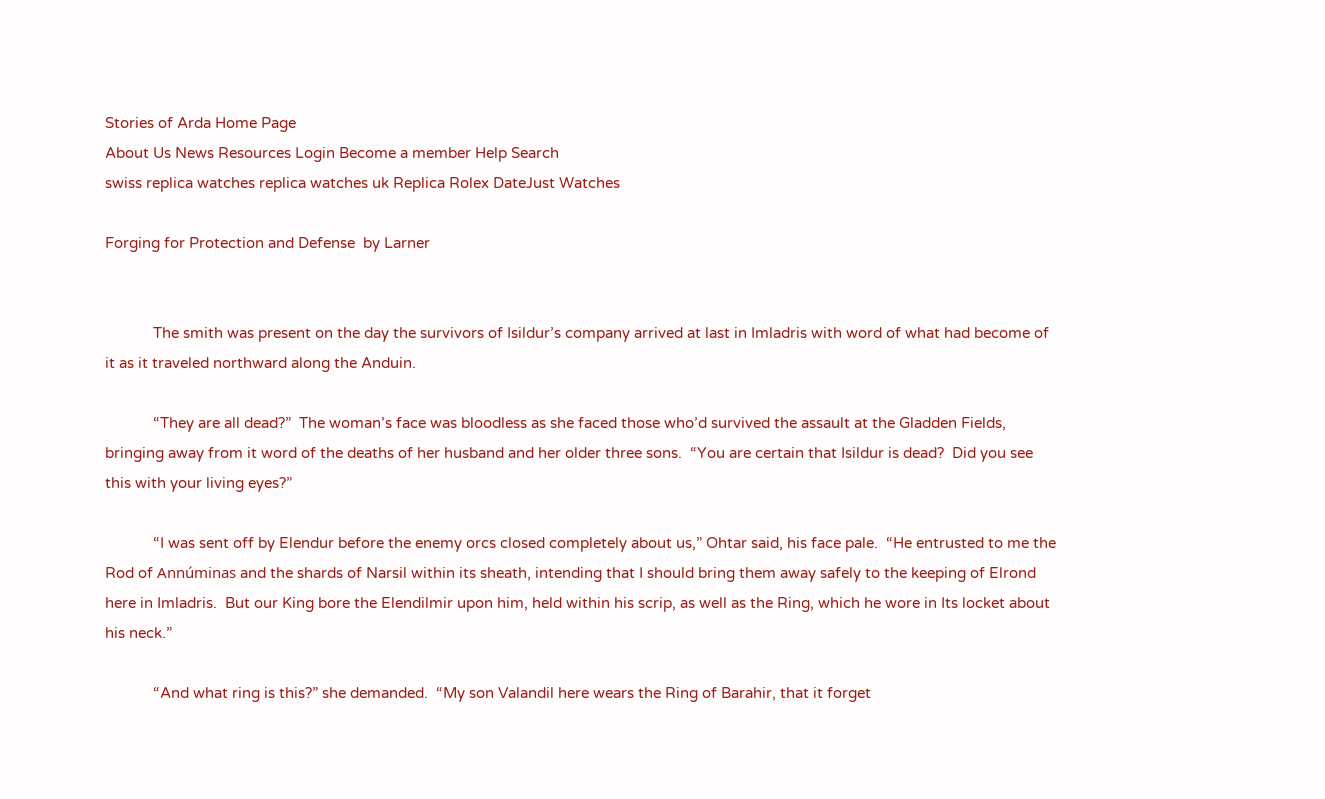Stories of Arda Home Page
About Us News Resources Login Become a member Help Search
swiss replica watches replica watches uk Replica Rolex DateJust Watches

Forging for Protection and Defense  by Larner


            The smith was present on the day the survivors of Isildur’s company arrived at last in Imladris with word of what had become of it as it traveled northward along the Anduin.

            “They are all dead?”  The woman’s face was bloodless as she faced those who’d survived the assault at the Gladden Fields, bringing away from it word of the deaths of her husband and her older three sons.  “You are certain that Isildur is dead?  Did you see this with your living eyes?”

            “I was sent off by Elendur before the enemy orcs closed completely about us,” Ohtar said, his face pale.  “He entrusted to me the Rod of Annúminas and the shards of Narsil within its sheath, intending that I should bring them away safely to the keeping of Elrond here in Imladris.  But our King bore the Elendilmir upon him, held within his scrip, as well as the Ring, which he wore in Its locket about his neck.”

            “And what ring is this?” she demanded.  “My son Valandil here wears the Ring of Barahir, that it forget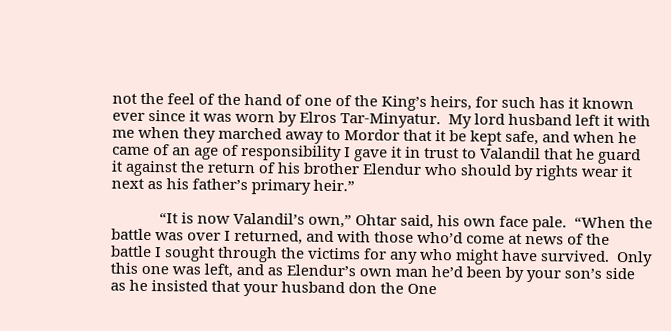not the feel of the hand of one of the King’s heirs, for such has it known ever since it was worn by Elros Tar-Minyatur.  My lord husband left it with me when they marched away to Mordor that it be kept safe, and when he came of an age of responsibility I gave it in trust to Valandil that he guard it against the return of his brother Elendur who should by rights wear it next as his father’s primary heir.”

            “It is now Valandil’s own,” Ohtar said, his own face pale.  “When the battle was over I returned, and with those who’d come at news of the battle I sought through the victims for any who might have survived.  Only this one was left, and as Elendur’s own man he’d been by your son’s side as he insisted that your husband don the One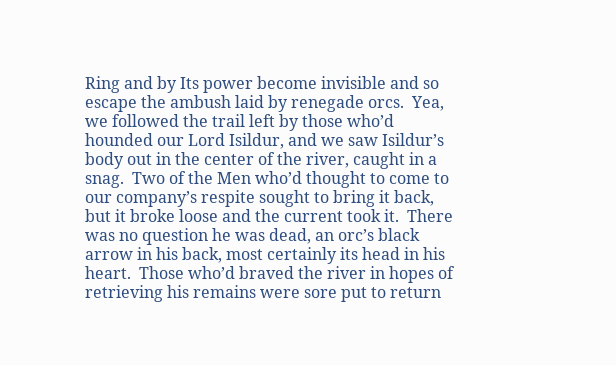Ring and by Its power become invisible and so escape the ambush laid by renegade orcs.  Yea, we followed the trail left by those who’d hounded our Lord Isildur, and we saw Isildur’s body out in the center of the river, caught in a snag.  Two of the Men who’d thought to come to our company’s respite sought to bring it back, but it broke loose and the current took it.  There was no question he was dead, an orc’s black arrow in his back, most certainly its head in his heart.  Those who’d braved the river in hopes of retrieving his remains were sore put to return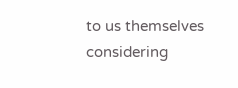to us themselves considering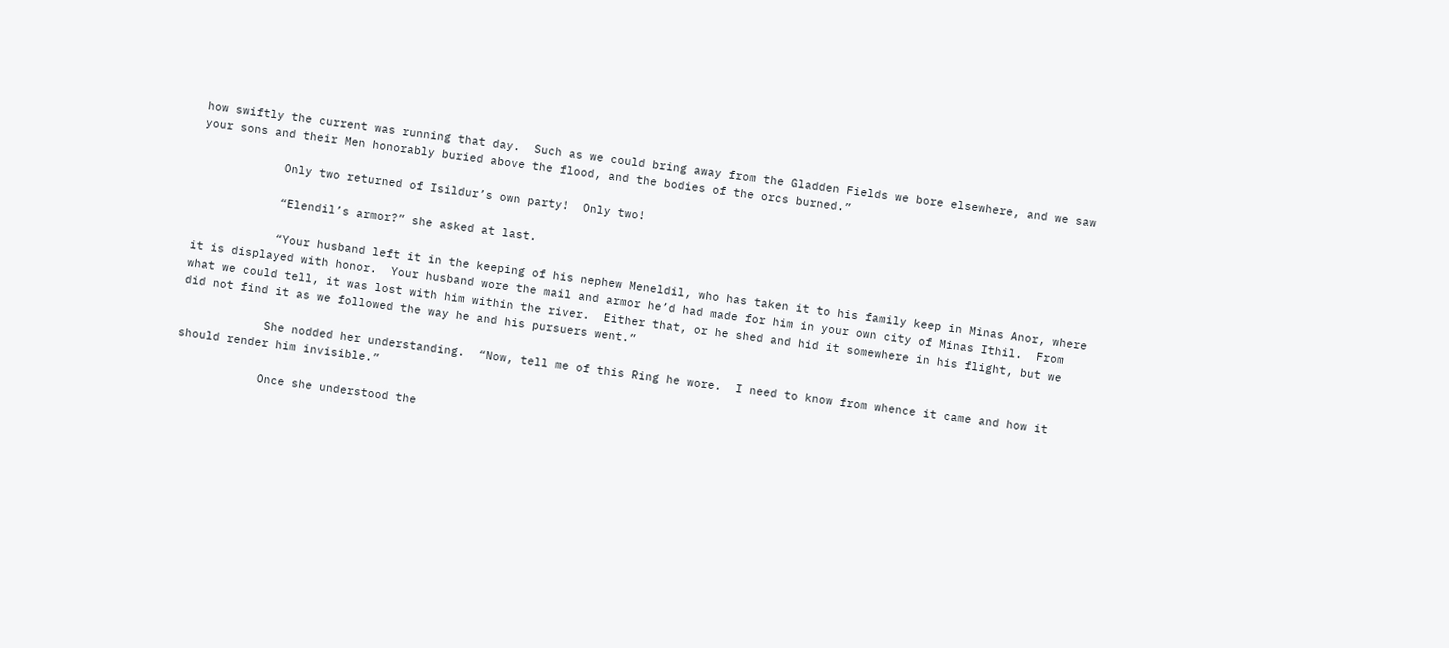how swiftly the current was running that day.  Such as we could bring away from the Gladden Fields we bore elsewhere, and we saw your sons and their Men honorably buried above the flood, and the bodies of the orcs burned.”

            Only two returned of Isildur’s own party!  Only two!

            “Elendil’s armor?” she asked at last.

            “Your husband left it in the keeping of his nephew Meneldil, who has taken it to his family keep in Minas Anor, where it is displayed with honor.  Your husband wore the mail and armor he’d had made for him in your own city of Minas Ithil.  From what we could tell, it was lost with him within the river.  Either that, or he shed and hid it somewhere in his flight, but we did not find it as we followed the way he and his pursuers went.”

            She nodded her understanding.  “Now, tell me of this Ring he wore.  I need to know from whence it came and how it should render him invisible.”

            Once she understood the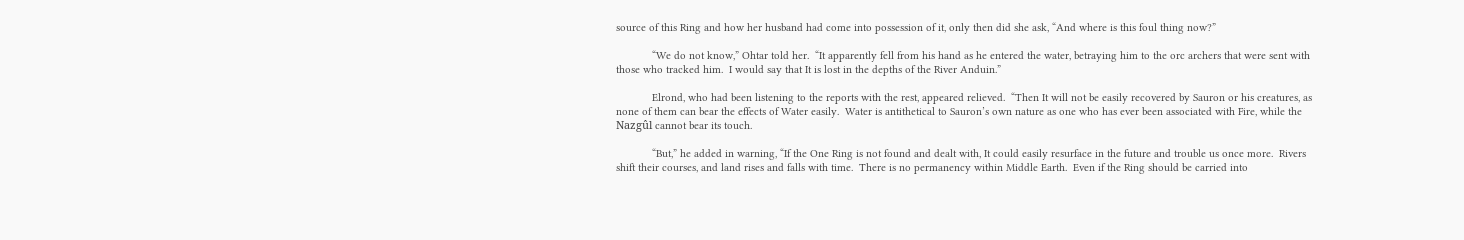source of this Ring and how her husband had come into possession of it, only then did she ask, “And where is this foul thing now?”

            “We do not know,” Ohtar told her.  “It apparently fell from his hand as he entered the water, betraying him to the orc archers that were sent with those who tracked him.  I would say that It is lost in the depths of the River Anduin.”

            Elrond, who had been listening to the reports with the rest, appeared relieved.  “Then It will not be easily recovered by Sauron or his creatures, as none of them can bear the effects of Water easily.  Water is antithetical to Sauron’s own nature as one who has ever been associated with Fire, while the Nazgûl cannot bear its touch.

            “But,” he added in warning, “If the One Ring is not found and dealt with, It could easily resurface in the future and trouble us once more.  Rivers shift their courses, and land rises and falls with time.  There is no permanency within Middle Earth.  Even if the Ring should be carried into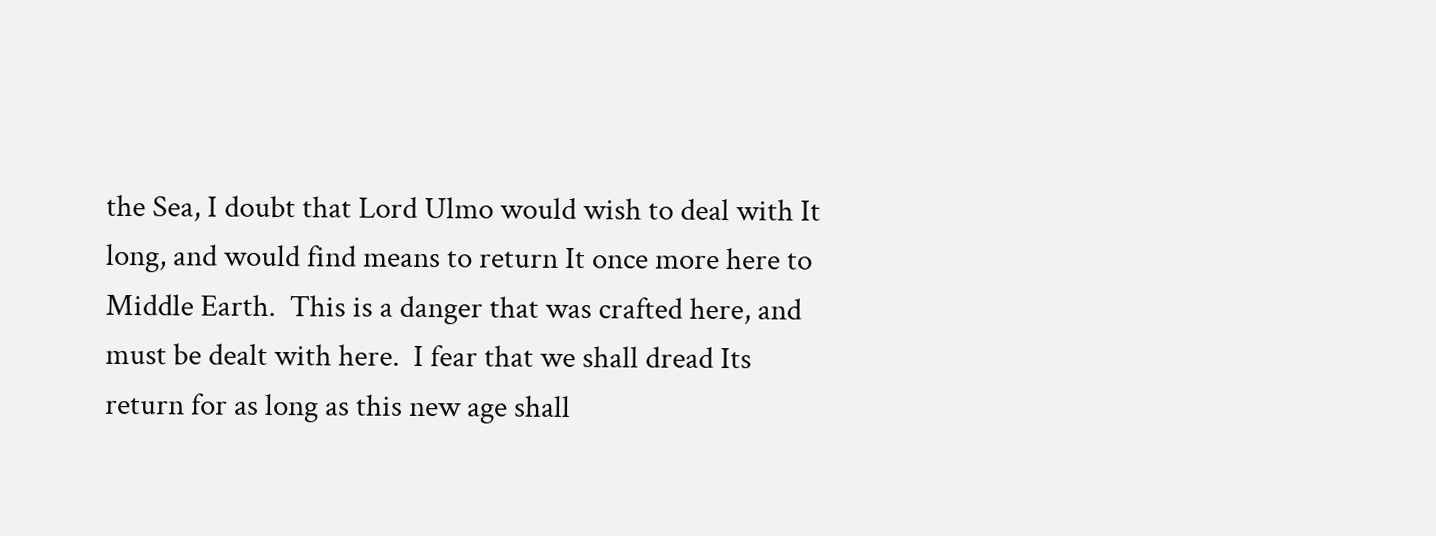the Sea, I doubt that Lord Ulmo would wish to deal with It long, and would find means to return It once more here to Middle Earth.  This is a danger that was crafted here, and must be dealt with here.  I fear that we shall dread Its return for as long as this new age shall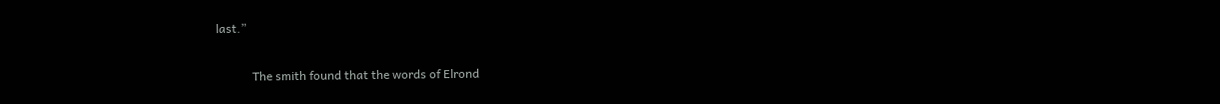last.”

            The smith found that the words of Elrond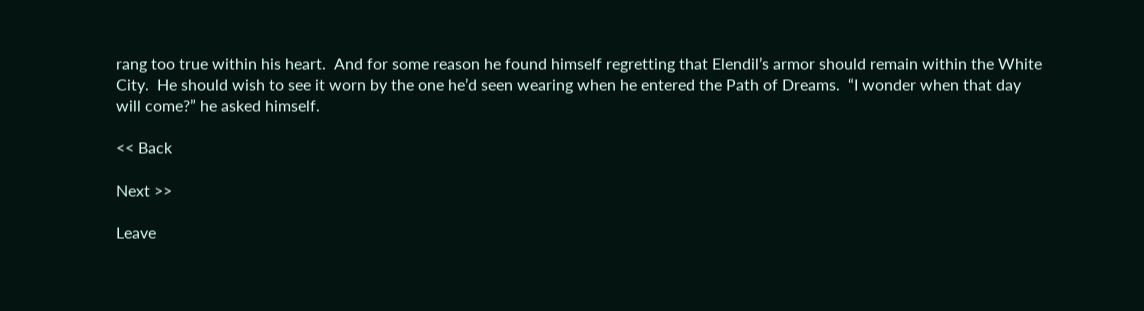rang too true within his heart.  And for some reason he found himself regretting that Elendil’s armor should remain within the White City.  He should wish to see it worn by the one he’d seen wearing when he entered the Path of Dreams.  “I wonder when that day will come?” he asked himself.

<< Back

Next >>

Leave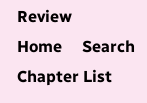Review
Home     Search     Chapter List